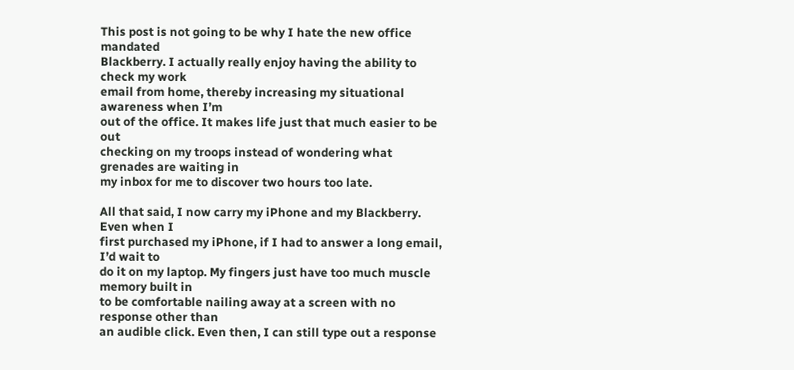This post is not going to be why I hate the new office mandated
Blackberry. I actually really enjoy having the ability to check my work
email from home, thereby increasing my situational awareness when I’m
out of the office. It makes life just that much easier to be out
checking on my troops instead of wondering what grenades are waiting in
my inbox for me to discover two hours too late.

All that said, I now carry my iPhone and my Blackberry. Even when I
first purchased my iPhone, if I had to answer a long email, I’d wait to
do it on my laptop. My fingers just have too much muscle memory built in
to be comfortable nailing away at a screen with no response other than
an audible click. Even then, I can still type out a response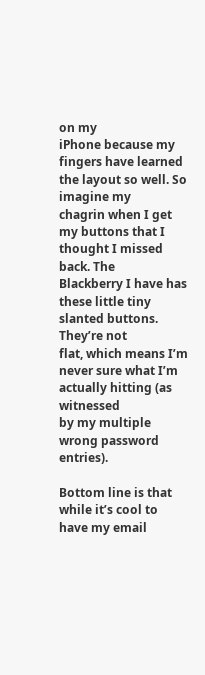on my
iPhone because my fingers have learned the layout so well. So imagine my
chagrin when I get my buttons that I thought I missed back. The
Blackberry I have has these little tiny slanted buttons. They’re not
flat, which means I’m never sure what I’m actually hitting (as witnessed
by my multiple wrong password entries).

Bottom line is that while it’s cool to have my email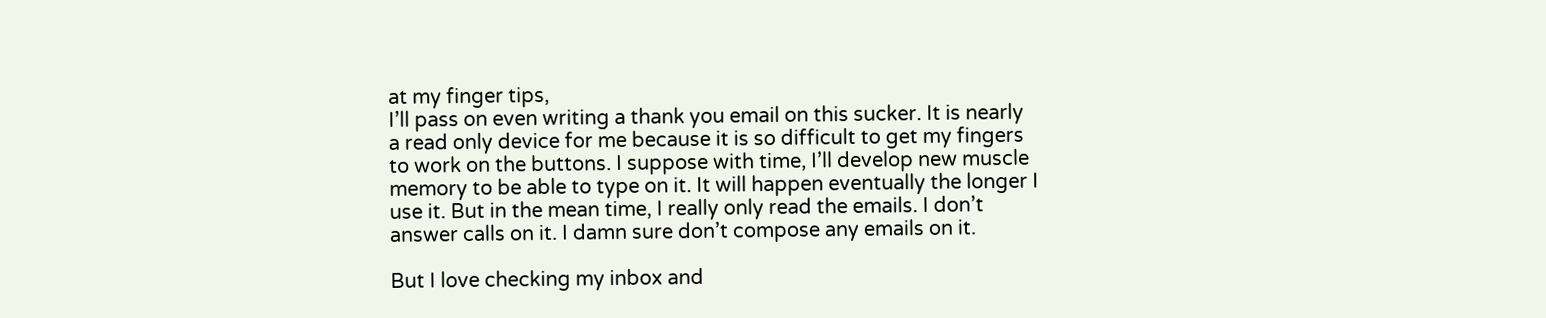at my finger tips,
I’ll pass on even writing a thank you email on this sucker. It is nearly
a read only device for me because it is so difficult to get my fingers
to work on the buttons. I suppose with time, I’ll develop new muscle
memory to be able to type on it. It will happen eventually the longer I
use it. But in the mean time, I really only read the emails. I don’t
answer calls on it. I damn sure don’t compose any emails on it.

But I love checking my inbox and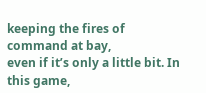keeping the fires of command at bay,
even if it’s only a little bit. In this game,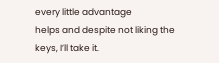every little advantage
helps and despite not liking the keys, I’ll take it.